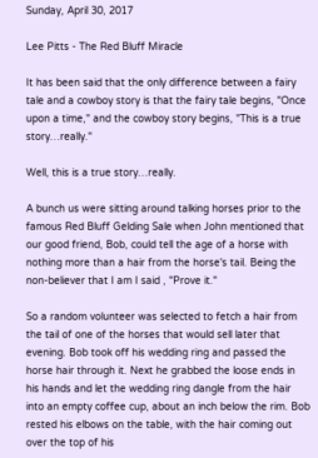Sunday, April 30, 2017

Lee Pitts - The Red Bluff Miracle

It has been said that the only difference between a fairy tale and a cowboy story is that the fairy tale begins, "Once upon a time," and the cowboy story begins, "This is a true story…really."

Well, this is a true story…really.

A bunch us were sitting around talking horses prior to the famous Red Bluff Gelding Sale when John mentioned that our good friend, Bob, could tell the age of a horse with nothing more than a hair from the horse's tail. Being the non-believer that I am I said , "Prove it."

So a random volunteer was selected to fetch a hair from the tail of one of the horses that would sell later that evening. Bob took off his wedding ring and passed the horse hair through it. Next he grabbed the loose ends in his hands and let the wedding ring dangle from the hair into an empty coffee cup, about an inch below the rim. Bob rested his elbows on the table, with the hair coming out over the top of his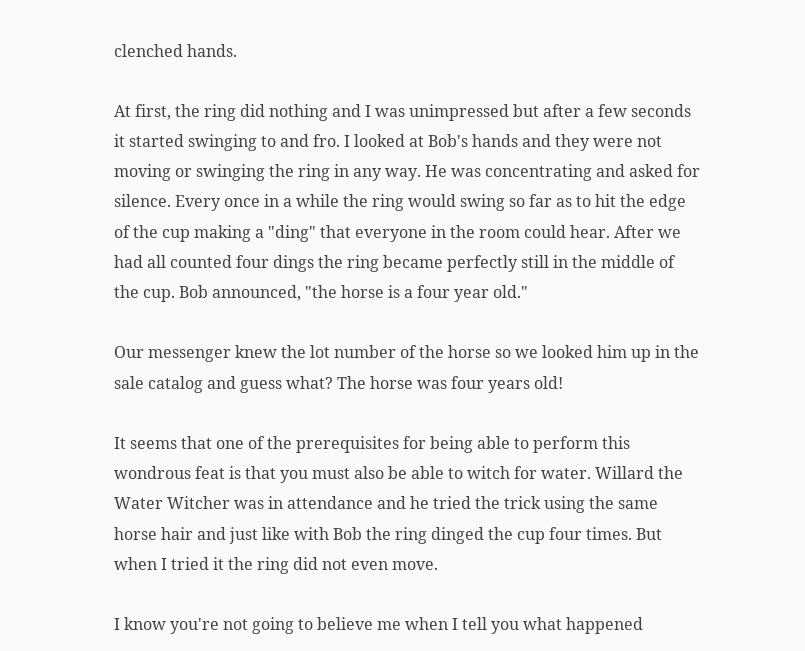clenched hands.

At first, the ring did nothing and I was unimpressed but after a few seconds it started swinging to and fro. I looked at Bob's hands and they were not moving or swinging the ring in any way. He was concentrating and asked for silence. Every once in a while the ring would swing so far as to hit the edge of the cup making a "ding" that everyone in the room could hear. After we had all counted four dings the ring became perfectly still in the middle of the cup. Bob announced, "the horse is a four year old."

Our messenger knew the lot number of the horse so we looked him up in the sale catalog and guess what? The horse was four years old!

It seems that one of the prerequisites for being able to perform this wondrous feat is that you must also be able to witch for water. Willard the Water Witcher was in attendance and he tried the trick using the same horse hair and just like with Bob the ring dinged the cup four times. But when I tried it the ring did not even move.

I know you're not going to believe me when I tell you what happened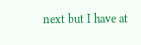next but I have at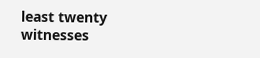least twenty witnesses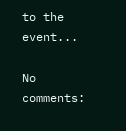to the event...

No comments: